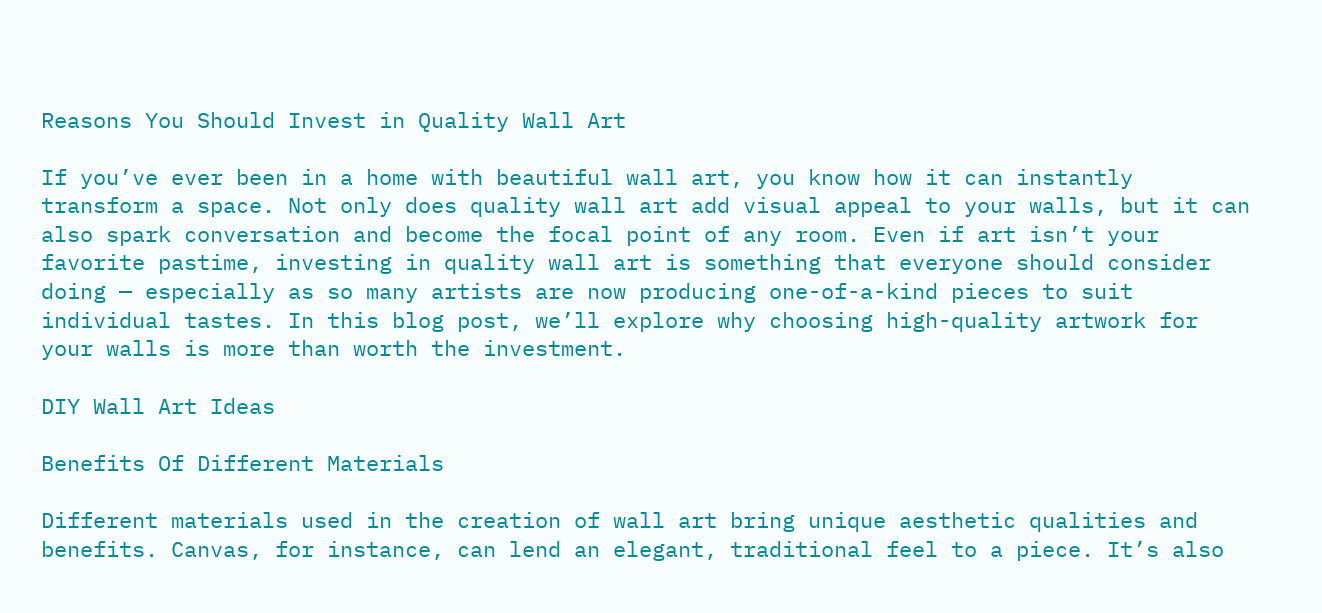Reasons You Should Invest in Quality Wall Art

If you’ve ever been in a home with beautiful wall art, you know how it can instantly transform a space. Not only does quality wall art add visual appeal to your walls, but it can also spark conversation and become the focal point of any room. Even if art isn’t your favorite pastime, investing in quality wall art is something that everyone should consider doing — especially as so many artists are now producing one-of-a-kind pieces to suit individual tastes. In this blog post, we’ll explore why choosing high-quality artwork for your walls is more than worth the investment.

DIY Wall Art Ideas

Benefits Of Different Materials

Different materials used in the creation of wall art bring unique aesthetic qualities and benefits. Canvas, for instance, can lend an elegant, traditional feel to a piece. It’s also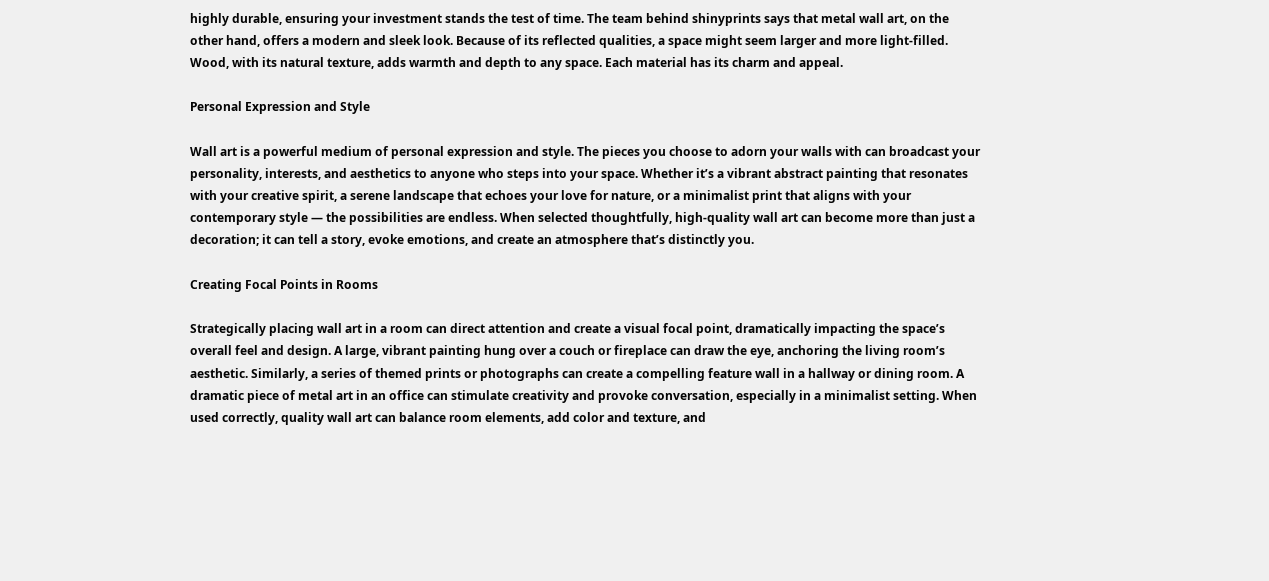highly durable, ensuring your investment stands the test of time. The team behind shinyprints says that metal wall art, on the other hand, offers a modern and sleek look. Because of its reflected qualities, a space might seem larger and more light-filled. Wood, with its natural texture, adds warmth and depth to any space. Each material has its charm and appeal.

Personal Expression and Style

Wall art is a powerful medium of personal expression and style. The pieces you choose to adorn your walls with can broadcast your personality, interests, and aesthetics to anyone who steps into your space. Whether it’s a vibrant abstract painting that resonates with your creative spirit, a serene landscape that echoes your love for nature, or a minimalist print that aligns with your contemporary style — the possibilities are endless. When selected thoughtfully, high-quality wall art can become more than just a decoration; it can tell a story, evoke emotions, and create an atmosphere that’s distinctly you.

Creating Focal Points in Rooms

Strategically placing wall art in a room can direct attention and create a visual focal point, dramatically impacting the space’s overall feel and design. A large, vibrant painting hung over a couch or fireplace can draw the eye, anchoring the living room’s aesthetic. Similarly, a series of themed prints or photographs can create a compelling feature wall in a hallway or dining room. A dramatic piece of metal art in an office can stimulate creativity and provoke conversation, especially in a minimalist setting. When used correctly, quality wall art can balance room elements, add color and texture, and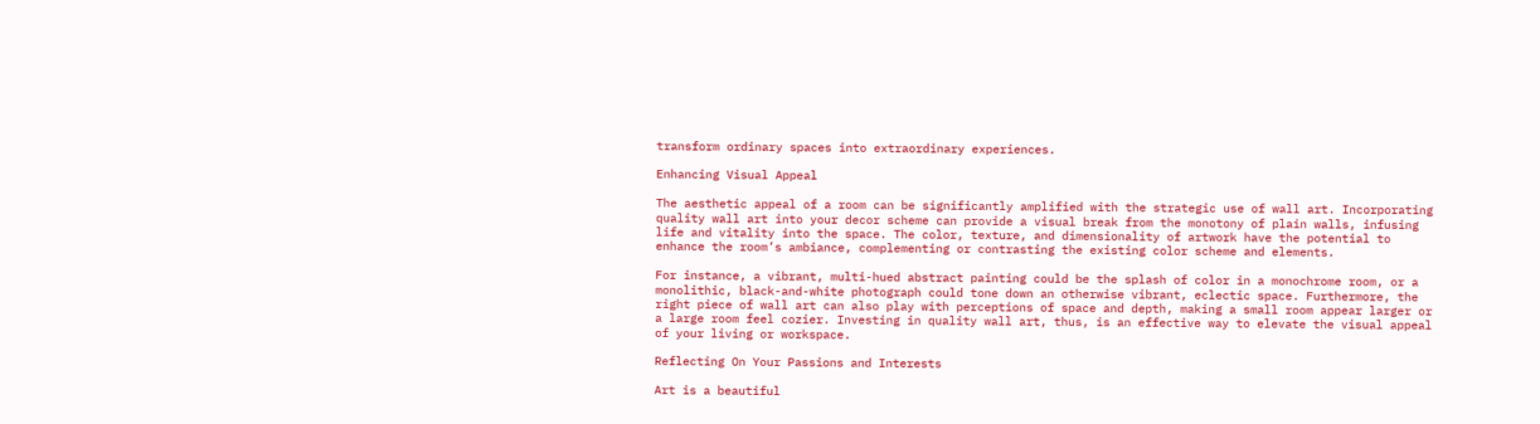transform ordinary spaces into extraordinary experiences.

Enhancing Visual Appeal

The aesthetic appeal of a room can be significantly amplified with the strategic use of wall art. Incorporating quality wall art into your decor scheme can provide a visual break from the monotony of plain walls, infusing life and vitality into the space. The color, texture, and dimensionality of artwork have the potential to enhance the room’s ambiance, complementing or contrasting the existing color scheme and elements.

For instance, a vibrant, multi-hued abstract painting could be the splash of color in a monochrome room, or a monolithic, black-and-white photograph could tone down an otherwise vibrant, eclectic space. Furthermore, the right piece of wall art can also play with perceptions of space and depth, making a small room appear larger or a large room feel cozier. Investing in quality wall art, thus, is an effective way to elevate the visual appeal of your living or workspace.

Reflecting On Your Passions and Interests

Art is a beautiful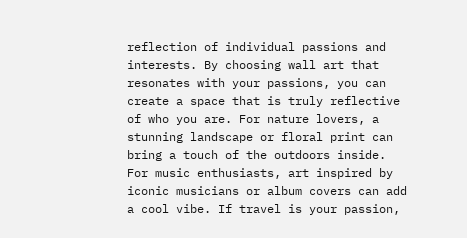reflection of individual passions and interests. By choosing wall art that resonates with your passions, you can create a space that is truly reflective of who you are. For nature lovers, a stunning landscape or floral print can bring a touch of the outdoors inside. For music enthusiasts, art inspired by iconic musicians or album covers can add a cool vibe. If travel is your passion,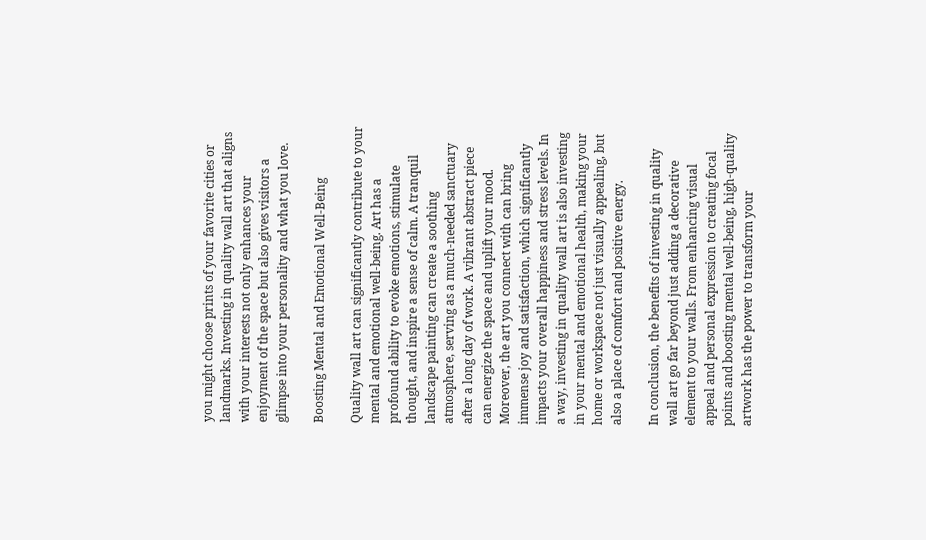you might choose prints of your favorite cities or landmarks. Investing in quality wall art that aligns with your interests not only enhances your enjoyment of the space but also gives visitors a glimpse into your personality and what you love.

Boosting Mental and Emotional Well-Being

Quality wall art can significantly contribute to your mental and emotional well-being. Art has a profound ability to evoke emotions, stimulate thought, and inspire a sense of calm. A tranquil landscape painting can create a soothing atmosphere, serving as a much-needed sanctuary after a long day of work. A vibrant abstract piece can energize the space and uplift your mood. Moreover, the art you connect with can bring immense joy and satisfaction, which significantly impacts your overall happiness and stress levels. In a way, investing in quality wall art is also investing in your mental and emotional health, making your home or workspace not just visually appealing, but also a place of comfort and positive energy.

In conclusion, the benefits of investing in quality wall art go far beyond just adding a decorative element to your walls. From enhancing visual appeal and personal expression to creating focal points and boosting mental well-being, high-quality artwork has the power to transform your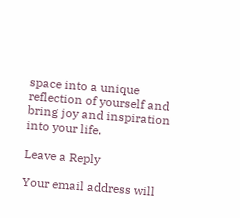space into a unique reflection of yourself and bring joy and inspiration into your life.

Leave a Reply

Your email address will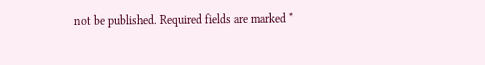not be published. Required fields are marked *